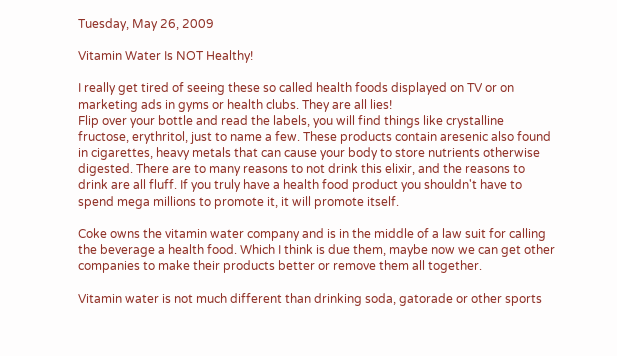Tuesday, May 26, 2009

Vitamin Water Is NOT Healthy!

I really get tired of seeing these so called health foods displayed on TV or on marketing ads in gyms or health clubs. They are all lies!
Flip over your bottle and read the labels, you will find things like crystalline fructose, erythritol, just to name a few. These products contain aresenic also found in cigarettes, heavy metals that can cause your body to store nutrients otherwise digested. There are to many reasons to not drink this elixir, and the reasons to drink are all fluff. If you truly have a health food product you shouldn't have to spend mega millions to promote it, it will promote itself.

Coke owns the vitamin water company and is in the middle of a law suit for calling the beverage a health food. Which I think is due them, maybe now we can get other companies to make their products better or remove them all together.

Vitamin water is not much different than drinking soda, gatorade or other sports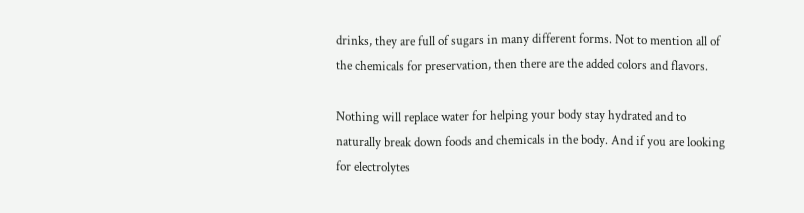drinks, they are full of sugars in many different forms. Not to mention all of the chemicals for preservation, then there are the added colors and flavors.

Nothing will replace water for helping your body stay hydrated and to naturally break down foods and chemicals in the body. And if you are looking for electrolytes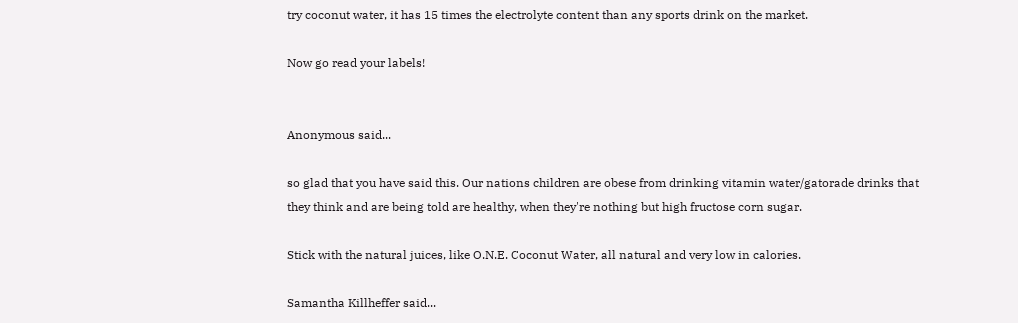try coconut water, it has 15 times the electrolyte content than any sports drink on the market.

Now go read your labels!


Anonymous said...

so glad that you have said this. Our nations children are obese from drinking vitamin water/gatorade drinks that they think and are being told are healthy, when they're nothing but high fructose corn sugar.

Stick with the natural juices, like O.N.E. Coconut Water, all natural and very low in calories.

Samantha Killheffer said...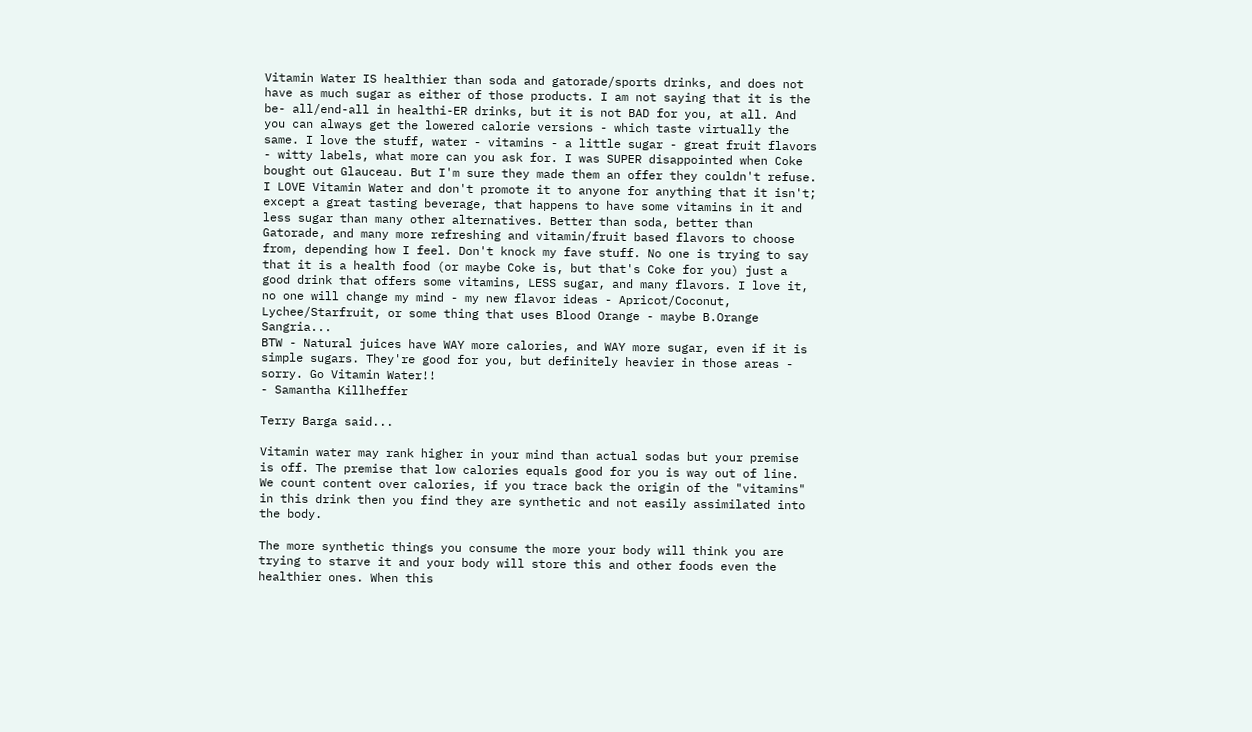Vitamin Water IS healthier than soda and gatorade/sports drinks, and does not have as much sugar as either of those products. I am not saying that it is the be- all/end-all in healthi-ER drinks, but it is not BAD for you, at all. And you can always get the lowered calorie versions - which taste virtually the same. I love the stuff, water - vitamins - a little sugar - great fruit flavors - witty labels, what more can you ask for. I was SUPER disappointed when Coke bought out Glauceau. But I'm sure they made them an offer they couldn't refuse. I LOVE Vitamin Water and don't promote it to anyone for anything that it isn't; except a great tasting beverage, that happens to have some vitamins in it and less sugar than many other alternatives. Better than soda, better than Gatorade, and many more refreshing and vitamin/fruit based flavors to choose from, depending how I feel. Don't knock my fave stuff. No one is trying to say that it is a health food (or maybe Coke is, but that's Coke for you) just a good drink that offers some vitamins, LESS sugar, and many flavors. I love it, no one will change my mind - my new flavor ideas - Apricot/Coconut, Lychee/Starfruit, or some thing that uses Blood Orange - maybe B.Orange Sangria...
BTW - Natural juices have WAY more calories, and WAY more sugar, even if it is simple sugars. They're good for you, but definitely heavier in those areas - sorry. Go Vitamin Water!!
- Samantha Killheffer

Terry Barga said...

Vitamin water may rank higher in your mind than actual sodas but your premise is off. The premise that low calories equals good for you is way out of line. We count content over calories, if you trace back the origin of the "vitamins" in this drink then you find they are synthetic and not easily assimilated into the body.

The more synthetic things you consume the more your body will think you are trying to starve it and your body will store this and other foods even the healthier ones. When this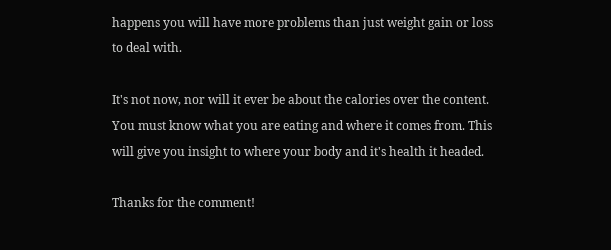happens you will have more problems than just weight gain or loss to deal with.

It's not now, nor will it ever be about the calories over the content. You must know what you are eating and where it comes from. This will give you insight to where your body and it's health it headed.

Thanks for the comment!